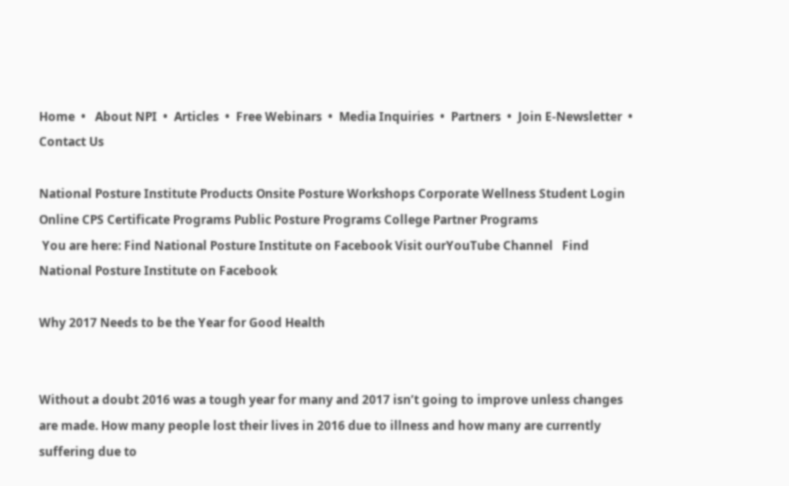Home  •   About NPI  •  Articles  •  Free Webinars  •  Media Inquiries  •  Partners  •  Join E-Newsletter  •  Contact Us

National Posture Institute Products Onsite Posture Workshops Corporate Wellness Student Login
Online CPS Certificate Programs Public Posture Programs College Partner Programs
 You are here: Find National Posture Institute on Facebook Visit ourYouTube Channel   Find National Posture Institute on Facebook

Why 2017 Needs to be the Year for Good Health


Without a doubt 2016 was a tough year for many and 2017 isn’t going to improve unless changes are made. How many people lost their lives in 2016 due to illness and how many are currently suffering due to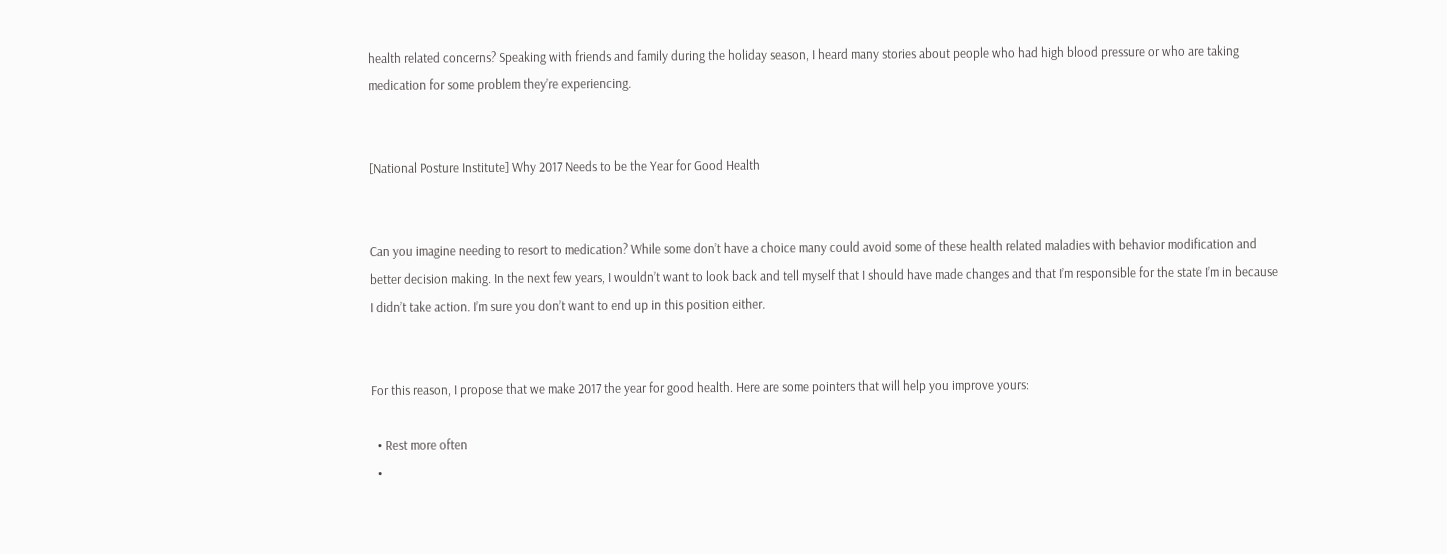health related concerns? Speaking with friends and family during the holiday season, I heard many stories about people who had high blood pressure or who are taking medication for some problem they’re experiencing.


[National Posture Institute] Why 2017 Needs to be the Year for Good Health


Can you imagine needing to resort to medication? While some don’t have a choice many could avoid some of these health related maladies with behavior modification and better decision making. In the next few years, I wouldn’t want to look back and tell myself that I should have made changes and that I’m responsible for the state I’m in because I didn’t take action. I’m sure you don’t want to end up in this position either.


For this reason, I propose that we make 2017 the year for good health. Here are some pointers that will help you improve yours:

  • Rest more often
  •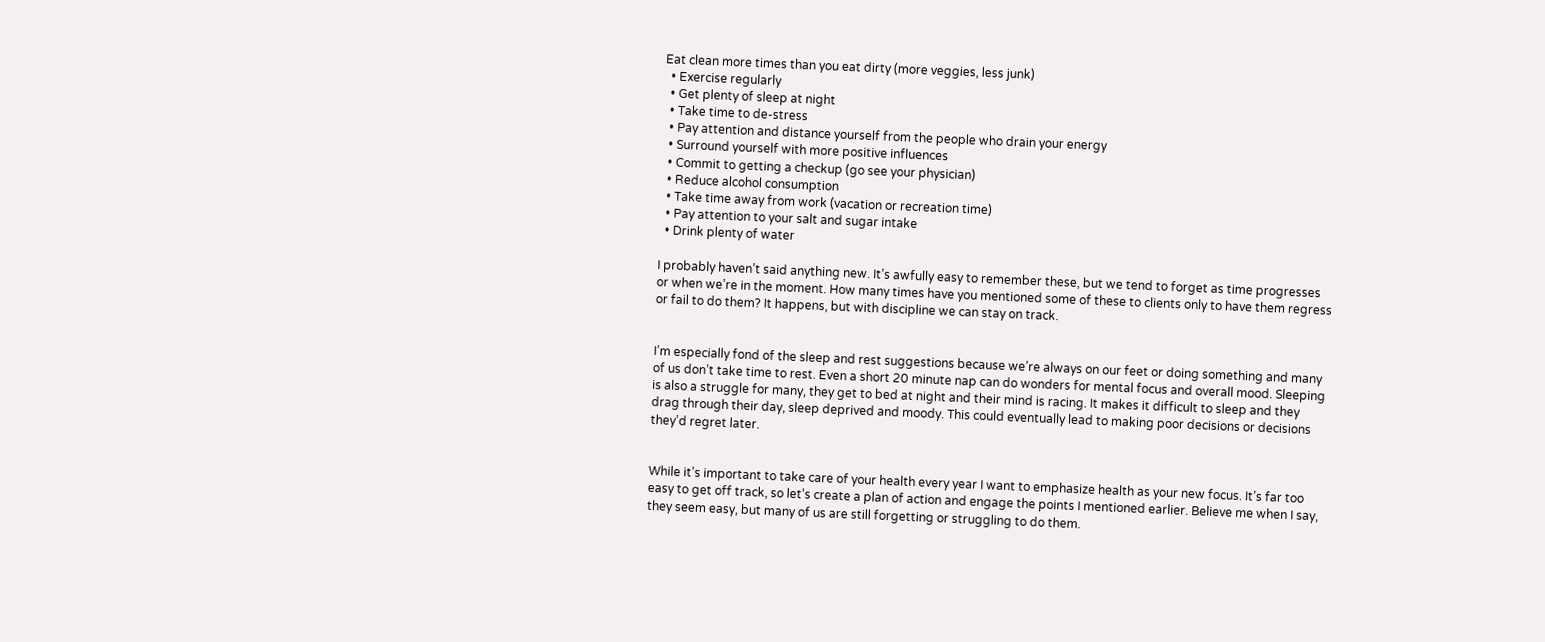Eat clean more times than you eat dirty (more veggies, less junk)
  • Exercise regularly
  • Get plenty of sleep at night
  • Take time to de-stress
  • Pay attention and distance yourself from the people who drain your energy
  • Surround yourself with more positive influences
  • Commit to getting a checkup (go see your physician)
  • Reduce alcohol consumption
  • Take time away from work (vacation or recreation time)
  • Pay attention to your salt and sugar intake
  • Drink plenty of water

I probably haven’t said anything new. It’s awfully easy to remember these, but we tend to forget as time progresses or when we’re in the moment. How many times have you mentioned some of these to clients only to have them regress or fail to do them? It happens, but with discipline we can stay on track.


I’m especially fond of the sleep and rest suggestions because we’re always on our feet or doing something and many of us don’t take time to rest. Even a short 20 minute nap can do wonders for mental focus and overall mood. Sleeping is also a struggle for many, they get to bed at night and their mind is racing. It makes it difficult to sleep and they drag through their day, sleep deprived and moody. This could eventually lead to making poor decisions or decisions they’d regret later.


While it’s important to take care of your health every year I want to emphasize health as your new focus. It’s far too easy to get off track, so let’s create a plan of action and engage the points I mentioned earlier. Believe me when I say, they seem easy, but many of us are still forgetting or struggling to do them.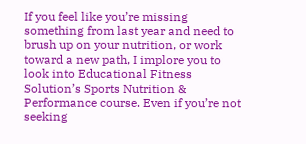If you feel like you’re missing something from last year and need to brush up on your nutrition, or work toward a new path, I implore you to look into Educational Fitness Solution’s Sports Nutrition & Performance course. Even if you’re not seeking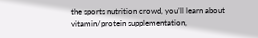the sports nutrition crowd, you’ll learn about vitamin/protein supplementation,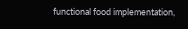functional food implementation,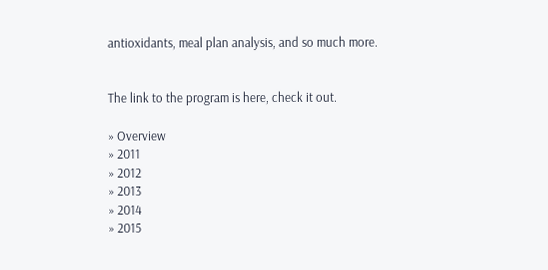antioxidants, meal plan analysis, and so much more.


The link to the program is here, check it out.

» Overview
» 2011
» 2012
» 2013
» 2014
» 2015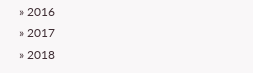» 2016
» 2017
» 2018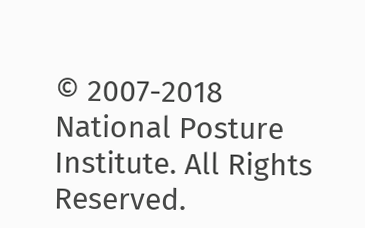© 2007-2018 National Posture Institute. All Rights Reserved.